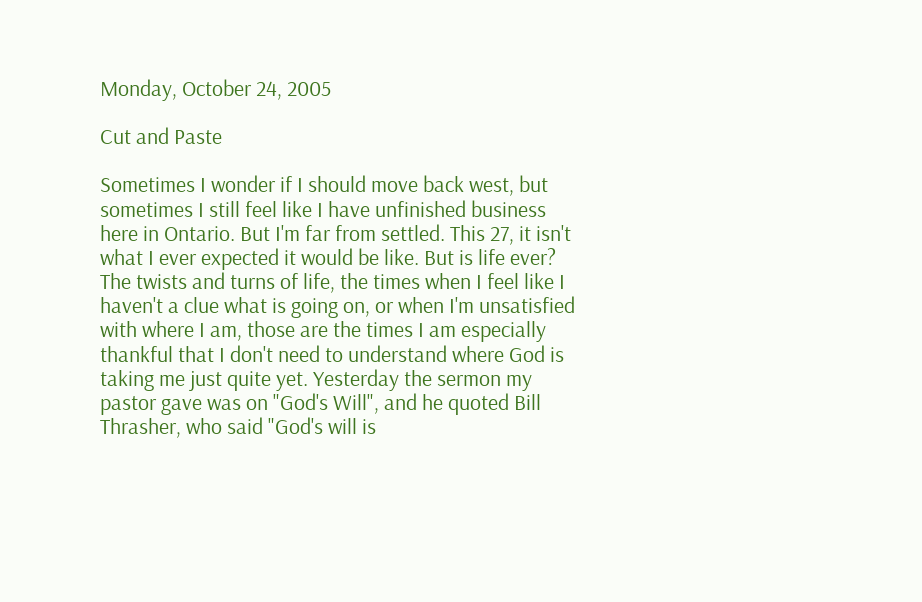Monday, October 24, 2005

Cut and Paste

Sometimes I wonder if I should move back west, but sometimes I still feel like I have unfinished business here in Ontario. But I'm far from settled. This 27, it isn't what I ever expected it would be like. But is life ever? The twists and turns of life, the times when I feel like I haven't a clue what is going on, or when I'm unsatisfied with where I am, those are the times I am especially thankful that I don't need to understand where God is taking me just quite yet. Yesterday the sermon my pastor gave was on "God's Will", and he quoted Bill Thrasher, who said "God's will is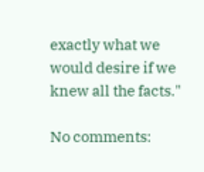exactly what we would desire if we knew all the facts."

No comments: